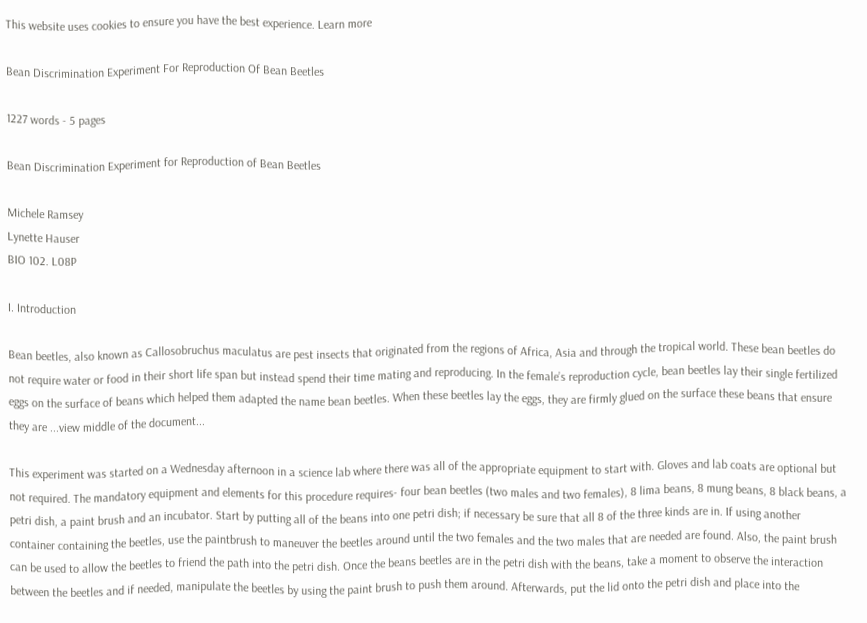This website uses cookies to ensure you have the best experience. Learn more

Bean Discrimination Experiment For Reproduction Of Bean Beetles

1227 words - 5 pages

Bean Discrimination Experiment for Reproduction of Bean Beetles

Michele Ramsey
Lynette Hauser
BIO 102. L08P

I. Introduction

Bean beetles, also known as Callosobruchus maculatus are pest insects that originated from the regions of Africa, Asia and through the tropical world. These bean beetles do not require water or food in their short life span but instead spend their time mating and reproducing. In the female’s reproduction cycle, bean beetles lay their single fertilized eggs on the surface of beans which helped them adapted the name bean beetles. When these beetles lay the eggs, they are firmly glued on the surface these beans that ensure they are ...view middle of the document...

This experiment was started on a Wednesday afternoon in a science lab where there was all of the appropriate equipment to start with. Gloves and lab coats are optional but not required. The mandatory equipment and elements for this procedure requires- four bean beetles (two males and two females), 8 lima beans, 8 mung beans, 8 black beans, a petri dish, a paint brush and an incubator. Start by putting all of the beans into one petri dish; if necessary be sure that all 8 of the three kinds are in. If using another container containing the beetles, use the paintbrush to maneuver the beetles around until the two females and the two males that are needed are found. Also, the paint brush can be used to allow the beetles to friend the path into the petri dish. Once the beans beetles are in the petri dish with the beans, take a moment to observe the interaction between the beetles and if needed, manipulate the beetles by using the paint brush to push them around. Afterwards, put the lid onto the petri dish and place into the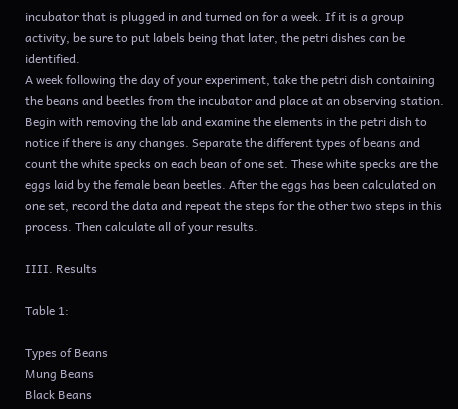incubator that is plugged in and turned on for a week. If it is a group activity, be sure to put labels being that later, the petri dishes can be identified.
A week following the day of your experiment, take the petri dish containing the beans and beetles from the incubator and place at an observing station. Begin with removing the lab and examine the elements in the petri dish to notice if there is any changes. Separate the different types of beans and count the white specks on each bean of one set. These white specks are the eggs laid by the female bean beetles. After the eggs has been calculated on one set, record the data and repeat the steps for the other two steps in this process. Then calculate all of your results.

IIII. Results

Table 1:

Types of Beans
Mung Beans
Black Beans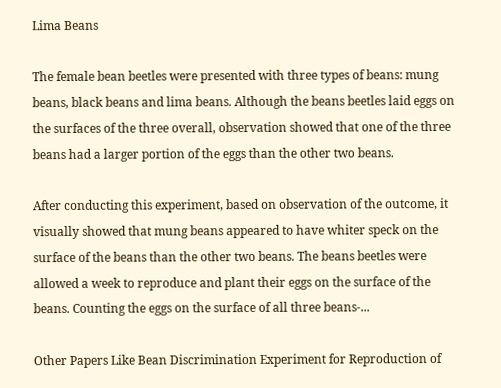Lima Beans

The female bean beetles were presented with three types of beans: mung beans, black beans and lima beans. Although the beans beetles laid eggs on the surfaces of the three overall, observation showed that one of the three beans had a larger portion of the eggs than the other two beans.

After conducting this experiment, based on observation of the outcome, it visually showed that mung beans appeared to have whiter speck on the surface of the beans than the other two beans. The beans beetles were allowed a week to reproduce and plant their eggs on the surface of the beans. Counting the eggs on the surface of all three beans-...

Other Papers Like Bean Discrimination Experiment for Reproduction of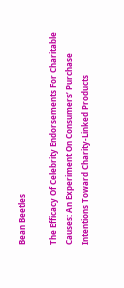Bean Beetles

The Efficacy Of Celebrity Endorsements For Charitable Causes: An Experiment On Consumers’ Purchase Intentions Toward Charity-Linked Products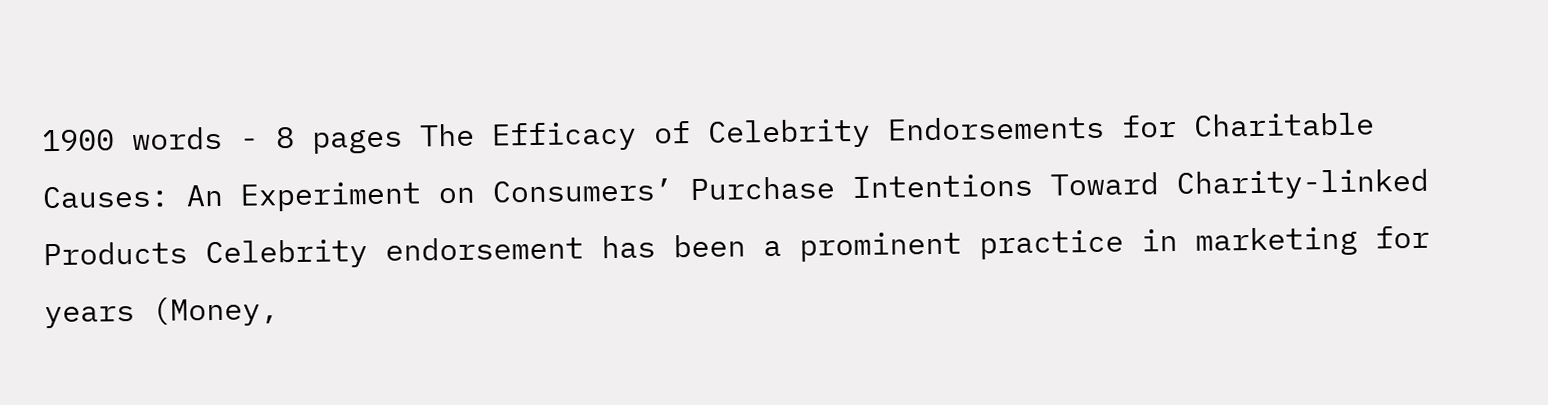1900 words - 8 pages The Efficacy of Celebrity Endorsements for Charitable Causes: An Experiment on Consumers’ Purchase Intentions Toward Charity-linked Products Celebrity endorsement has been a prominent practice in marketing for years (Money,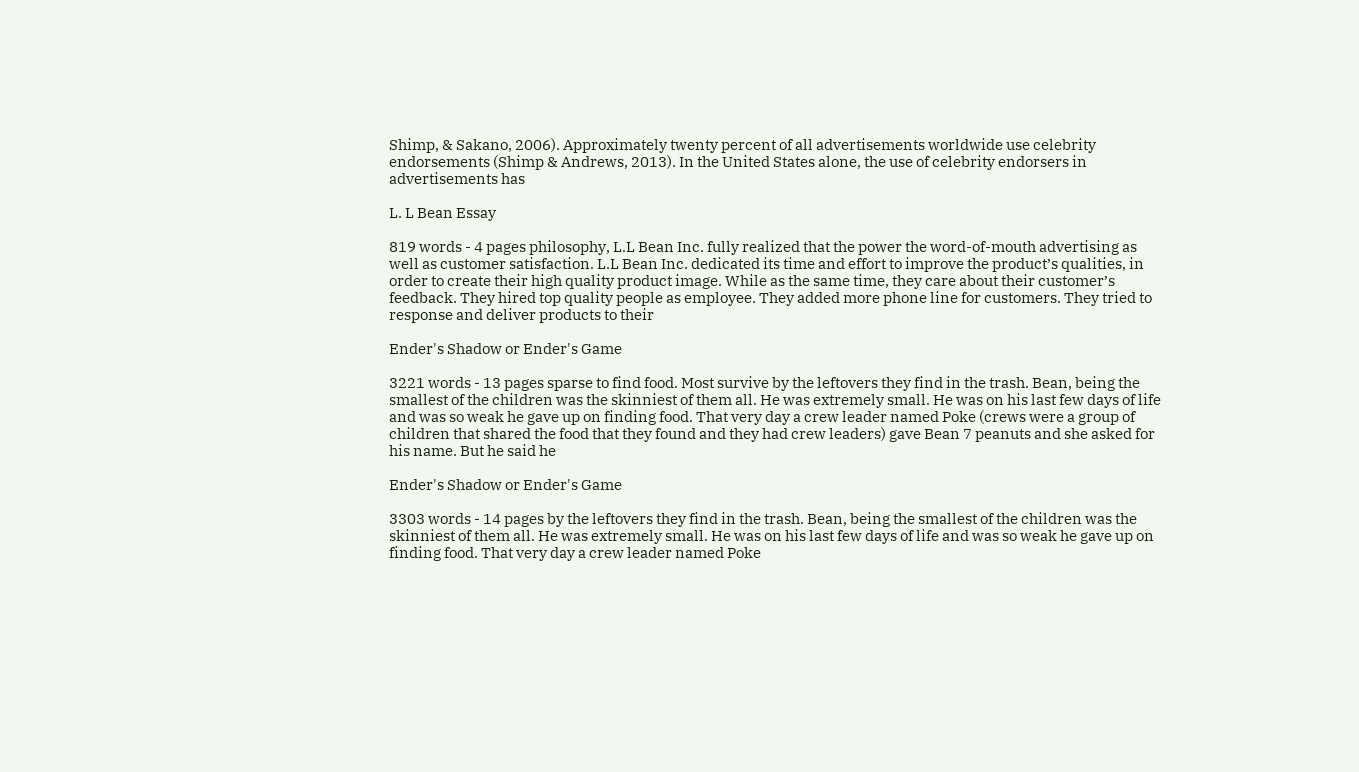Shimp, & Sakano, 2006). Approximately twenty percent of all advertisements worldwide use celebrity endorsements (Shimp & Andrews, 2013). In the United States alone, the use of celebrity endorsers in advertisements has

L. L Bean Essay

819 words - 4 pages philosophy, L.L Bean Inc. fully realized that the power the word-of-mouth advertising as well as customer satisfaction. L.L Bean Inc. dedicated its time and effort to improve the product’s qualities, in order to create their high quality product image. While as the same time, they care about their customer’s feedback. They hired top quality people as employee. They added more phone line for customers. They tried to response and deliver products to their

Ender's Shadow or Ender's Game

3221 words - 13 pages sparse to find food. Most survive by the leftovers they find in the trash. Bean, being the smallest of the children was the skinniest of them all. He was extremely small. He was on his last few days of life and was so weak he gave up on finding food. That very day a crew leader named Poke (crews were a group of children that shared the food that they found and they had crew leaders) gave Bean 7 peanuts and she asked for his name. But he said he

Ender's Shadow or Ender's Game

3303 words - 14 pages by the leftovers they find in the trash. Bean, being the smallest of the children was the skinniest of them all. He was extremely small. He was on his last few days of life and was so weak he gave up on finding food. That very day a crew leader named Poke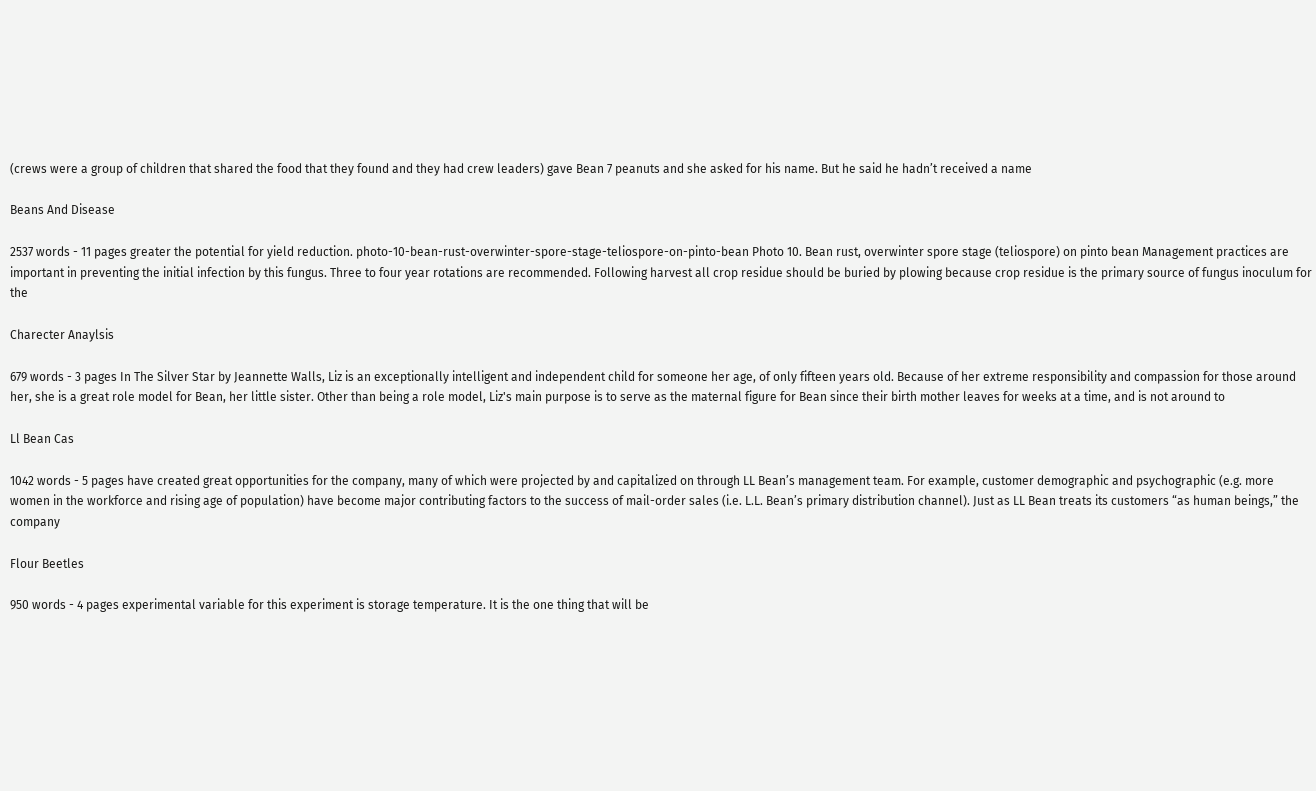(crews were a group of children that shared the food that they found and they had crew leaders) gave Bean 7 peanuts and she asked for his name. But he said he hadn’t received a name

Beans And Disease

2537 words - 11 pages greater the potential for yield reduction. photo-10-bean-rust-overwinter-spore-stage-teliospore-on-pinto-bean Photo 10. Bean rust, overwinter spore stage (teliospore) on pinto bean Management practices are important in preventing the initial infection by this fungus. Three to four year rotations are recommended. Following harvest all crop residue should be buried by plowing because crop residue is the primary source of fungus inoculum for the

Charecter Anaylsis

679 words - 3 pages In The Silver Star by Jeannette Walls, Liz is an exceptionally intelligent and independent child for someone her age, of only fifteen years old. Because of her extreme responsibility and compassion for those around her, she is a great role model for Bean, her little sister. Other than being a role model, Liz's main purpose is to serve as the maternal figure for Bean since their birth mother leaves for weeks at a time, and is not around to

Ll Bean Cas

1042 words - 5 pages have created great opportunities for the company, many of which were projected by and capitalized on through LL Bean’s management team. For example, customer demographic and psychographic (e.g. more women in the workforce and rising age of population) have become major contributing factors to the success of mail-order sales (i.e. L.L. Bean’s primary distribution channel). Just as LL Bean treats its customers “as human beings,” the company

Flour Beetles

950 words - 4 pages experimental variable for this experiment is storage temperature. It is the one thing that will be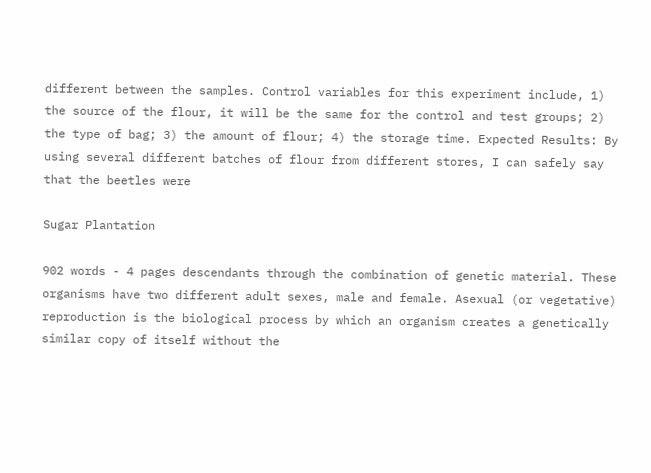different between the samples. Control variables for this experiment include, 1) the source of the flour, it will be the same for the control and test groups; 2) the type of bag; 3) the amount of flour; 4) the storage time. Expected Results: By using several different batches of flour from different stores, I can safely say that the beetles were

Sugar Plantation

902 words - 4 pages descendants through the combination of genetic material. These organisms have two different adult sexes, male and female. Asexual (or vegetative) reproduction is the biological process by which an organism creates a genetically similar copy of itself without the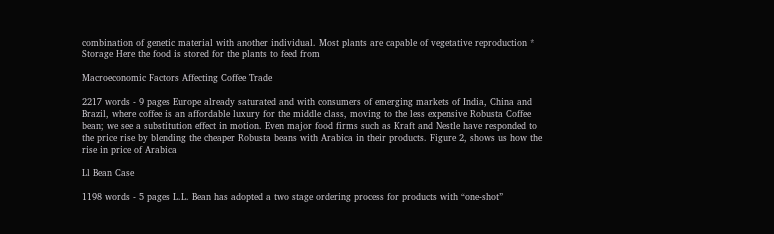combination of genetic material with another individual. Most plants are capable of vegetative reproduction * Storage Here the food is stored for the plants to feed from

Macroeconomic Factors Affecting Coffee Trade

2217 words - 9 pages Europe already saturated and with consumers of emerging markets of India, China and Brazil, where coffee is an affordable luxury for the middle class, moving to the less expensive Robusta Coffee bean; we see a substitution effect in motion. Even major food firms such as Kraft and Nestle have responded to the price rise by blending the cheaper Robusta beans with Arabica in their products. Figure 2, shows us how the rise in price of Arabica

Ll Bean Case

1198 words - 5 pages L.L. Bean has adopted a two stage ordering process for products with “one-shot”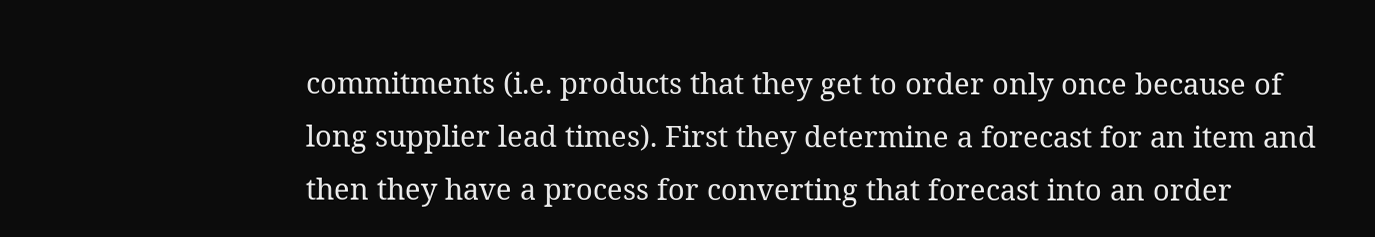commitments (i.e. products that they get to order only once because of long supplier lead times). First they determine a forecast for an item and then they have a process for converting that forecast into an order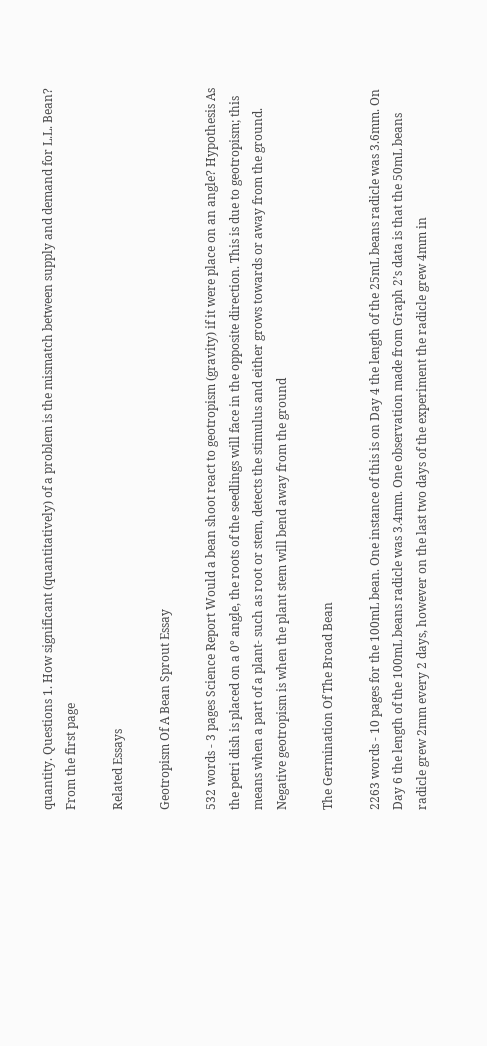quantity. Questions 1. How significant (quantitatively) of a problem is the mismatch between supply and demand for L.L. Bean? From the first page

Related Essays

Geotropism Of A Bean Sprout Essay

532 words - 3 pages Science Report Would a bean shoot react to geotropism (gravity) if it were place on an angle? Hypothesis As the petri dish is placed on a 0° angle, the roots of the seedlings will face in the opposite direction. This is due to geotropism; this means when a part of a plant- such as root or stem, detects the stimulus and either grows towards or away from the ground. Negative geotropism is when the plant stem will bend away from the ground

The Germination Of The Broad Bean

2263 words - 10 pages for the 100mL bean. One instance of this is on Day 4 the length of the 25mL beans radicle was 3.6mm. On Day 6 the length of the 100mL beans radicle was 3.4mm. One observation made from Graph 2’s data is that the 50mL beans radicle grew 2mm every 2 days, however on the last two days of the experiment the radicle grew 4mm in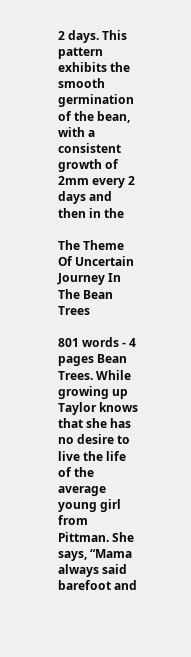2 days. This pattern exhibits the smooth germination of the bean, with a consistent growth of 2mm every 2 days and then in the

The Theme Of Uncertain Journey In The Bean Trees

801 words - 4 pages Bean Trees. While growing up Taylor knows that she has no desire to live the life of the average young girl from Pittman. She says, “Mama always said barefoot and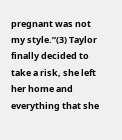pregnant was not my style.”(3) Taylor finally decided to take a risk, she left her home and everything that she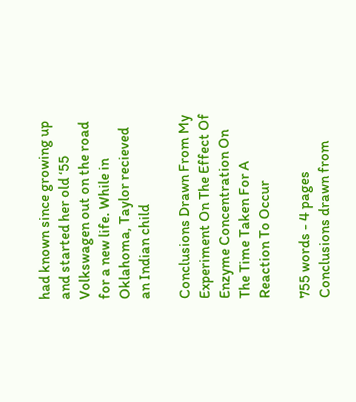had known since growing up and started her old ‘55 Volkswagen out on the road for a new life. While in Oklahoma, Taylor recieved an Indian child

Conclusions Drawn From My Experiment On The Effect Of Enzyme Concentration On The Time Taken For A Reaction To Occur

755 words - 4 pages Conclusions drawn from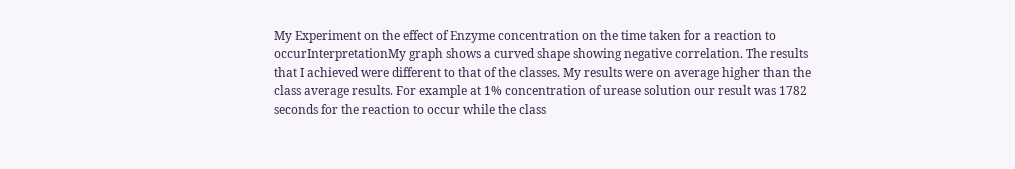My Experiment on the effect of Enzyme concentration on the time taken for a reaction to occurInterpretationMy graph shows a curved shape showing negative correlation. The results that I achieved were different to that of the classes. My results were on average higher than the class average results. For example at 1% concentration of urease solution our result was 1782 seconds for the reaction to occur while the class